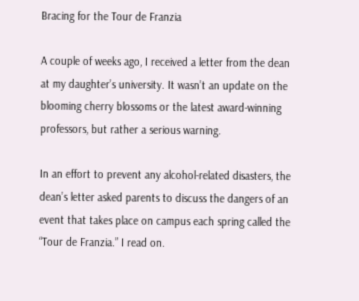Bracing for the Tour de Franzia

A couple of weeks ago, I received a letter from the dean at my daughter’s university. It wasn’t an update on the blooming cherry blossoms or the latest award-winning professors, but rather a serious warning.

In an effort to prevent any alcohol-related disasters, the dean’s letter asked parents to discuss the dangers of an event that takes place on campus each spring called the “Tour de Franzia.” I read on.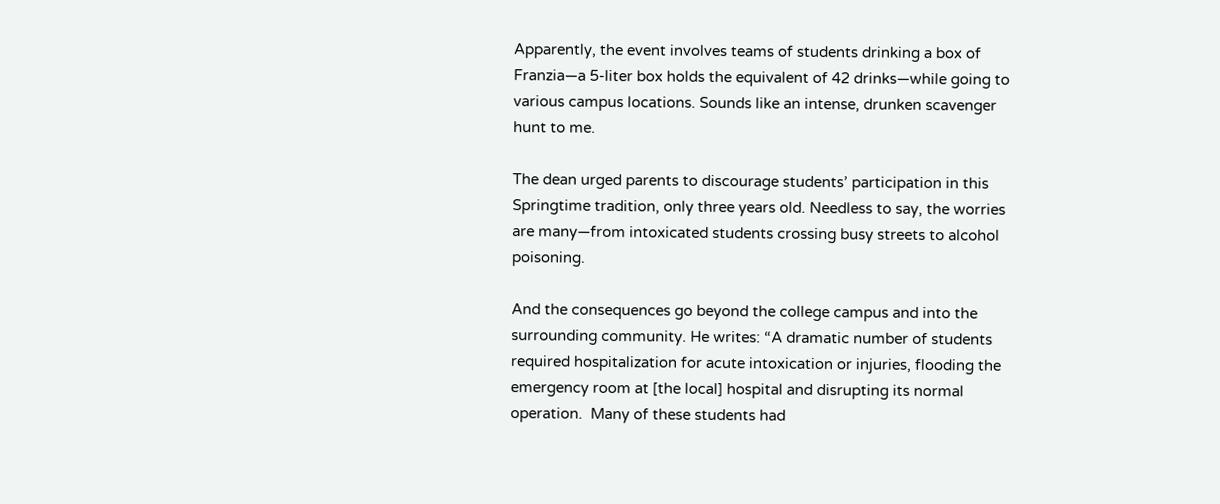Apparently, the event involves teams of students drinking a box of Franzia—a 5-liter box holds the equivalent of 42 drinks—while going to various campus locations. Sounds like an intense, drunken scavenger hunt to me.

The dean urged parents to discourage students’ participation in this Springtime tradition, only three years old. Needless to say, the worries are many—from intoxicated students crossing busy streets to alcohol poisoning.

And the consequences go beyond the college campus and into the surrounding community. He writes: “A dramatic number of students required hospitalization for acute intoxication or injuries, flooding the emergency room at [the local] hospital and disrupting its normal operation.  Many of these students had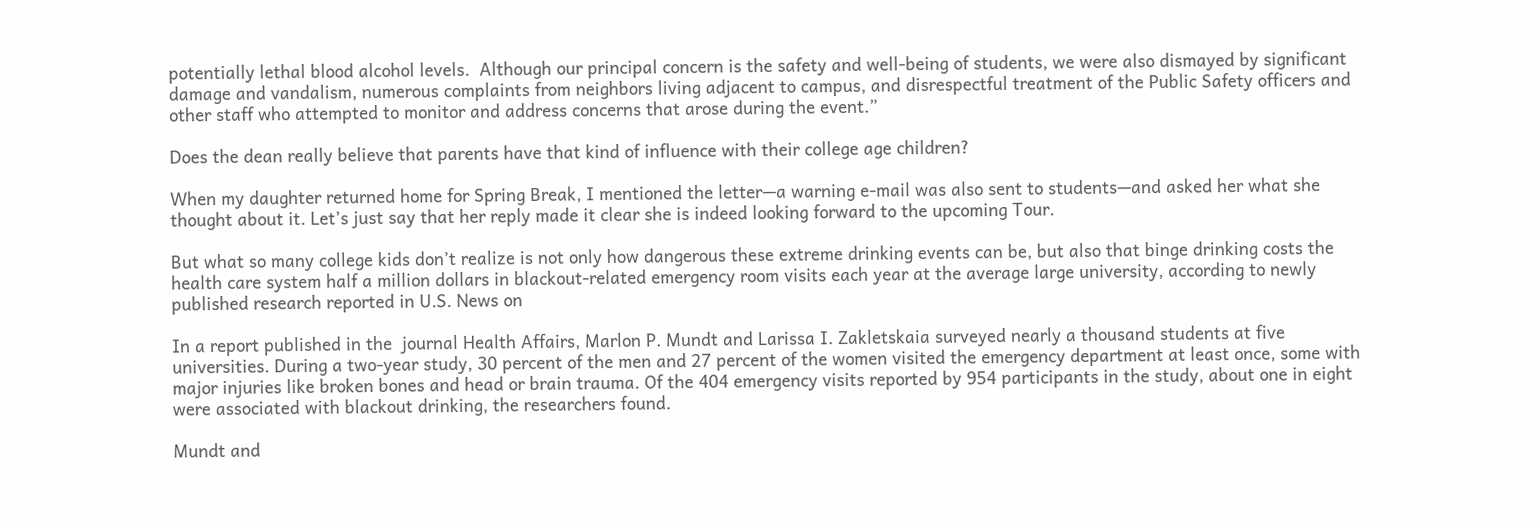potentially lethal blood alcohol levels.  Although our principal concern is the safety and well-being of students, we were also dismayed by significant damage and vandalism, numerous complaints from neighbors living adjacent to campus, and disrespectful treatment of the Public Safety officers and other staff who attempted to monitor and address concerns that arose during the event.”

Does the dean really believe that parents have that kind of influence with their college age children?

When my daughter returned home for Spring Break, I mentioned the letter—a warning e-mail was also sent to students—and asked her what she thought about it. Let’s just say that her reply made it clear she is indeed looking forward to the upcoming Tour.

But what so many college kids don’t realize is not only how dangerous these extreme drinking events can be, but also that binge drinking costs the health care system half a million dollars in blackout-related emergency room visits each year at the average large university, according to newly published research reported in U.S. News on

In a report published in the  journal Health Affairs, Marlon P. Mundt and Larissa I. Zakletskaia surveyed nearly a thousand students at five universities. During a two-year study, 30 percent of the men and 27 percent of the women visited the emergency department at least once, some with major injuries like broken bones and head or brain trauma. Of the 404 emergency visits reported by 954 participants in the study, about one in eight were associated with blackout drinking, the researchers found.

Mundt and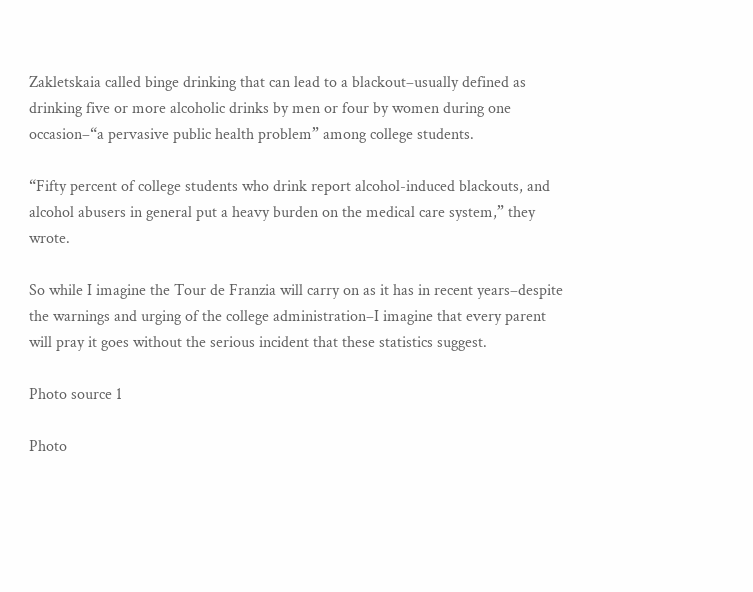Zakletskaia called binge drinking that can lead to a blackout–usually defined as drinking five or more alcoholic drinks by men or four by women during one occasion–“a pervasive public health problem” among college students.

“Fifty percent of college students who drink report alcohol-induced blackouts, and alcohol abusers in general put a heavy burden on the medical care system,” they wrote.

So while I imagine the Tour de Franzia will carry on as it has in recent years–despite the warnings and urging of the college administration–I imagine that every parent will pray it goes without the serious incident that these statistics suggest.

Photo source 1

Photo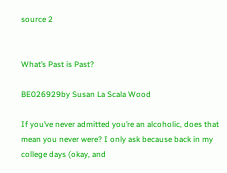source 2


What’s Past is Past?

BE026929by Susan La Scala Wood

If you’ve never admitted you’re an alcoholic, does that mean you never were? I only ask because back in my college days (okay, and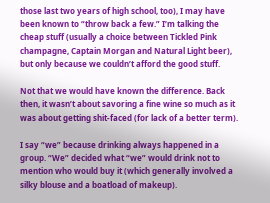those last two years of high school, too), I may have been known to “throw back a few.” I’m talking the cheap stuff (usually a choice between Tickled Pink champagne, Captain Morgan and Natural Light beer), but only because we couldn’t afford the good stuff.

Not that we would have known the difference. Back then, it wasn’t about savoring a fine wine so much as it was about getting shit-faced (for lack of a better term).

I say “we” because drinking always happened in a group. “We” decided what “we” would drink not to mention who would buy it (which generally involved a silky blouse and a boatload of makeup).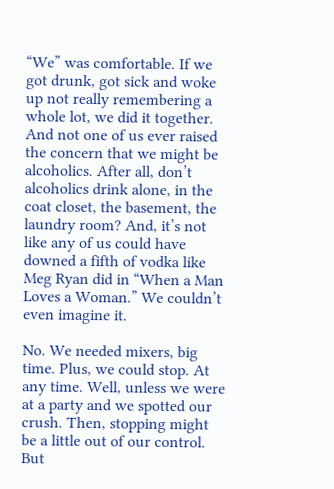“We” was comfortable. If we got drunk, got sick and woke up not really remembering a whole lot, we did it together. And not one of us ever raised the concern that we might be alcoholics. After all, don’t alcoholics drink alone, in the coat closet, the basement, the laundry room? And, it’s not like any of us could have downed a fifth of vodka like Meg Ryan did in “When a Man Loves a Woman.” We couldn’t even imagine it.

No. We needed mixers, big time. Plus, we could stop. At any time. Well, unless we were at a party and we spotted our crush. Then, stopping might be a little out of our control. But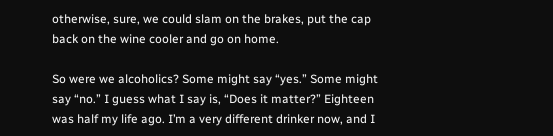otherwise, sure, we could slam on the brakes, put the cap back on the wine cooler and go on home.

So were we alcoholics? Some might say “yes.” Some might say “no.” I guess what I say is, “Does it matter?” Eighteen was half my life ago. I’m a very different drinker now, and I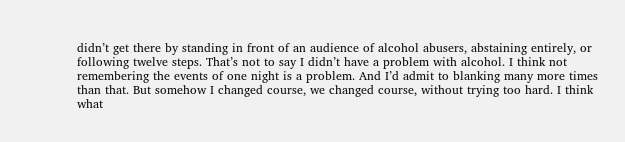didn’t get there by standing in front of an audience of alcohol abusers, abstaining entirely, or following twelve steps. That’s not to say I didn’t have a problem with alcohol. I think not remembering the events of one night is a problem. And I’d admit to blanking many more times than that. But somehow I changed course, we changed course, without trying too hard. I think what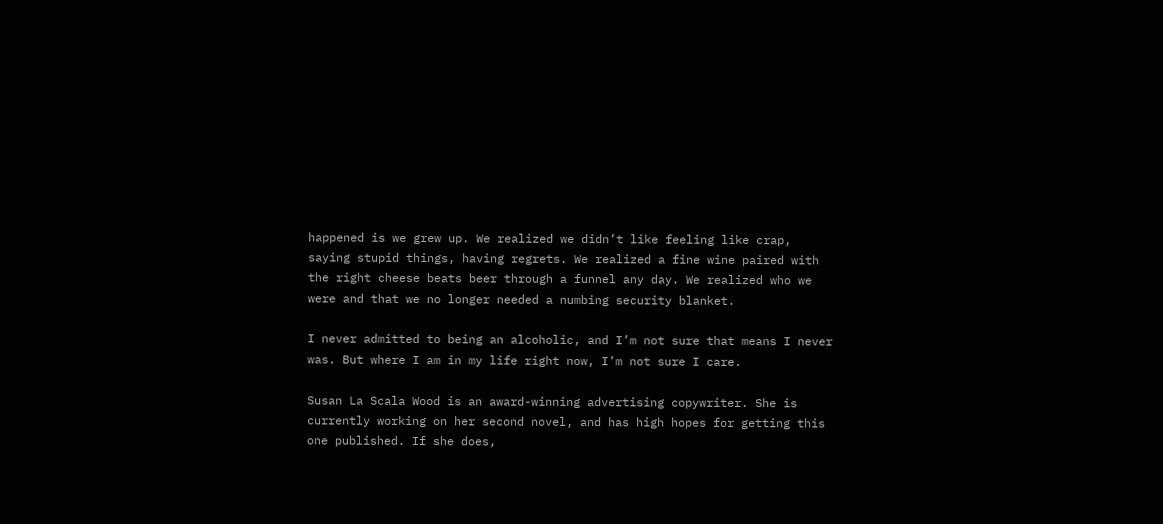happened is we grew up. We realized we didn’t like feeling like crap, saying stupid things, having regrets. We realized a fine wine paired with the right cheese beats beer through a funnel any day. We realized who we were and that we no longer needed a numbing security blanket.

I never admitted to being an alcoholic, and I’m not sure that means I never was. But where I am in my life right now, I’m not sure I care.

Susan La Scala Wood is an award-winning advertising copywriter. She is currently working on her second novel, and has high hopes for getting this one published. If she does,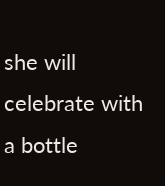she will celebrate with a bottle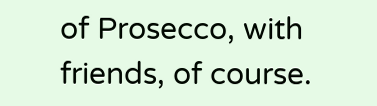of Prosecco, with friends, of course.